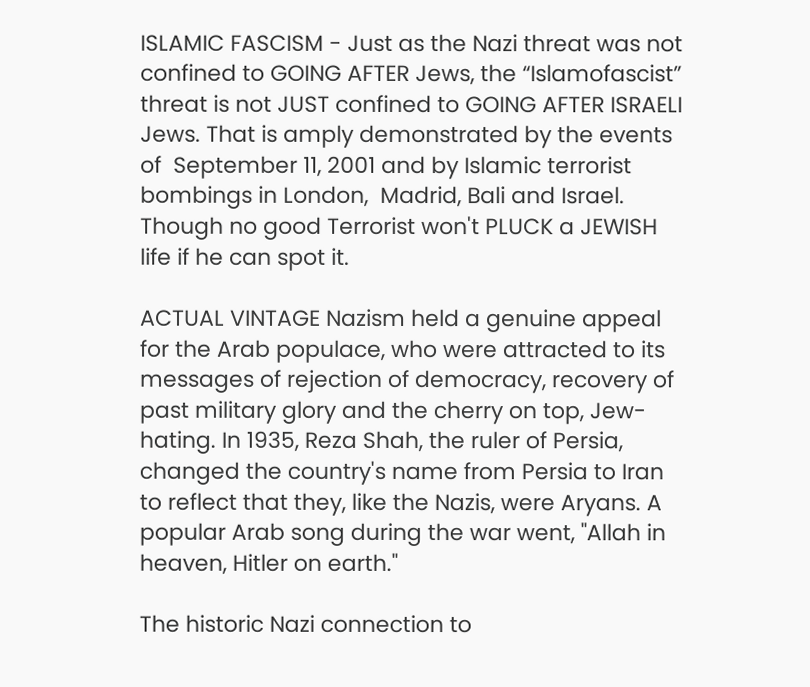ISLAMIC FASCISM - Just as the Nazi threat was not confined to GOING AFTER Jews, the “Islamofascist”  threat is not JUST confined to GOING AFTER ISRAELI Jews. That is amply demonstrated by the events of  September 11, 2001 and by Islamic terrorist bombings in London,  Madrid, Bali and Israel. Though no good Terrorist won't PLUCK a JEWISH life if he can spot it.

ACTUAL VINTAGE Nazism held a genuine appeal for the Arab populace, who were attracted to its messages of rejection of democracy, recovery of past military glory and the cherry on top, Jew-hating. In 1935, Reza Shah, the ruler of Persia, changed the country's name from Persia to Iran to reflect that they, like the Nazis, were Aryans. A popular Arab song during the war went, "Allah in heaven, Hitler on earth."

The historic Nazi connection to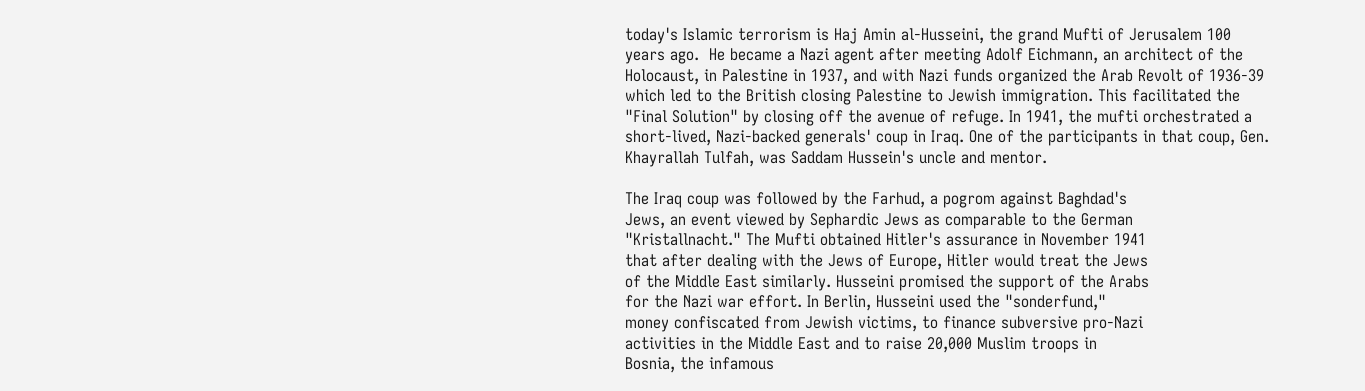today's Islamic terrorism is Haj Amin al-Husseini, the grand Mufti of Jerusalem 100 years ago.  He became a Nazi agent after meeting Adolf Eichmann, an architect of the Holocaust, in Palestine in 1937, and with Nazi funds organized the Arab Revolt of 1936-39 which led to the British closing Palestine to Jewish immigration. This facilitated the "Final Solution" by closing off the avenue of refuge. In 1941, the mufti orchestrated a short-lived, Nazi-backed generals' coup in Iraq. One of the participants in that coup, Gen. Khayrallah Tulfah, was Saddam Hussein's uncle and mentor.

The Iraq coup was followed by the Farhud, a pogrom against Baghdad's
Jews, an event viewed by Sephardic Jews as comparable to the German
"Kristallnacht." The Mufti obtained Hitler's assurance in November 1941
that after dealing with the Jews of Europe, Hitler would treat the Jews
of the Middle East similarly. Husseini promised the support of the Arabs
for the Nazi war effort. In Berlin, Husseini used the "sonderfund,"
money confiscated from Jewish victims, to finance subversive pro-Nazi
activities in the Middle East and to raise 20,000 Muslim troops in
Bosnia, the infamous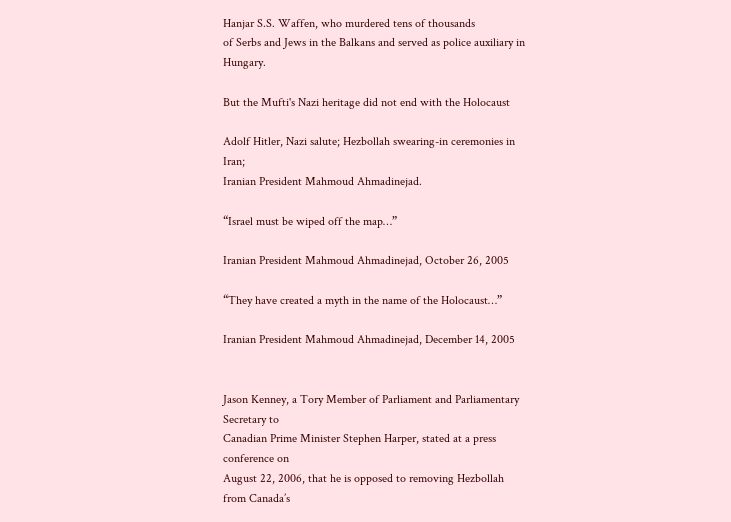Hanjar S.S. Waffen, who murdered tens of thousands
of Serbs and Jews in the Balkans and served as police auxiliary in Hungary.

But the Mufti's Nazi heritage did not end with the Holocaust

Adolf Hitler, Nazi salute; Hezbollah swearing-in ceremonies in Iran;
Iranian President Mahmoud Ahmadinejad.

“Israel must be wiped off the map…”

Iranian President Mahmoud Ahmadinejad, October 26, 2005

“They have created a myth in the name of the Holocaust…”

Iranian President Mahmoud Ahmadinejad, December 14, 2005


Jason Kenney, a Tory Member of Parliament and Parliamentary Secretary to
Canadian Prime Minister Stephen Harper, stated at a press conference on
August 22, 2006, that he is opposed to removing Hezbollah from Canada’s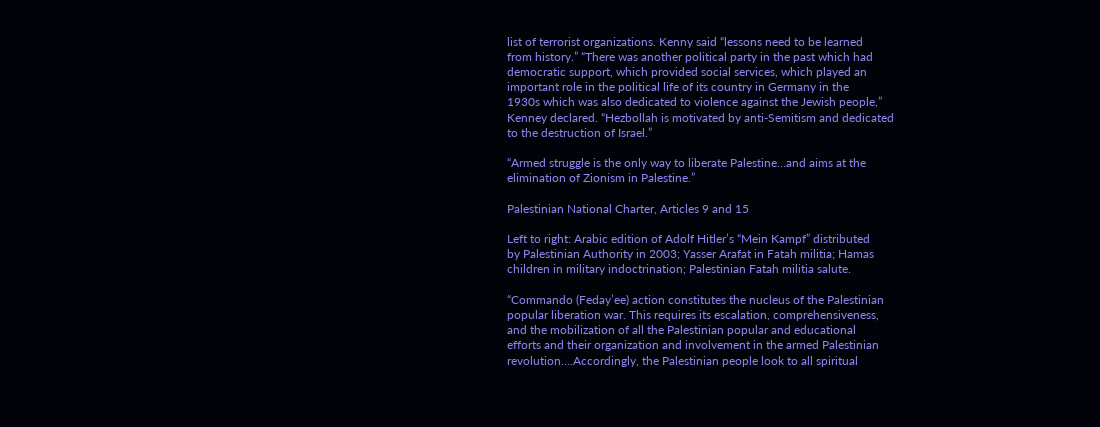list of terrorist organizations. Kenny said “lessons need to be learned
from history.” “There was another political party in the past which had
democratic support, which provided social services, which played an
important role in the political life of its country in Germany in the
1930s which was also dedicated to violence against the Jewish people,”
Kenney declared. “Hezbollah is motivated by anti-Semitism and dedicated
to the destruction of Israel.”

“Armed struggle is the only way to liberate Palestine…and aims at the
elimination of Zionism in Palestine.”

Palestinian National Charter, Articles 9 and 15

Left to right: Arabic edition of Adolf Hitler’s “Mein Kampf” distributed
by Palestinian Authority in 2003; Yasser Arafat in Fatah militia; Hamas
children in military indoctrination; Palestinian Fatah militia salute.

“Commando (Feday’ee) action constitutes the nucleus of the Palestinian
popular liberation war. This requires its escalation, comprehensiveness,
and the mobilization of all the Palestinian popular and educational
efforts and their organization and involvement in the armed Palestinian
revolution….Accordingly, the Palestinian people look to all spiritual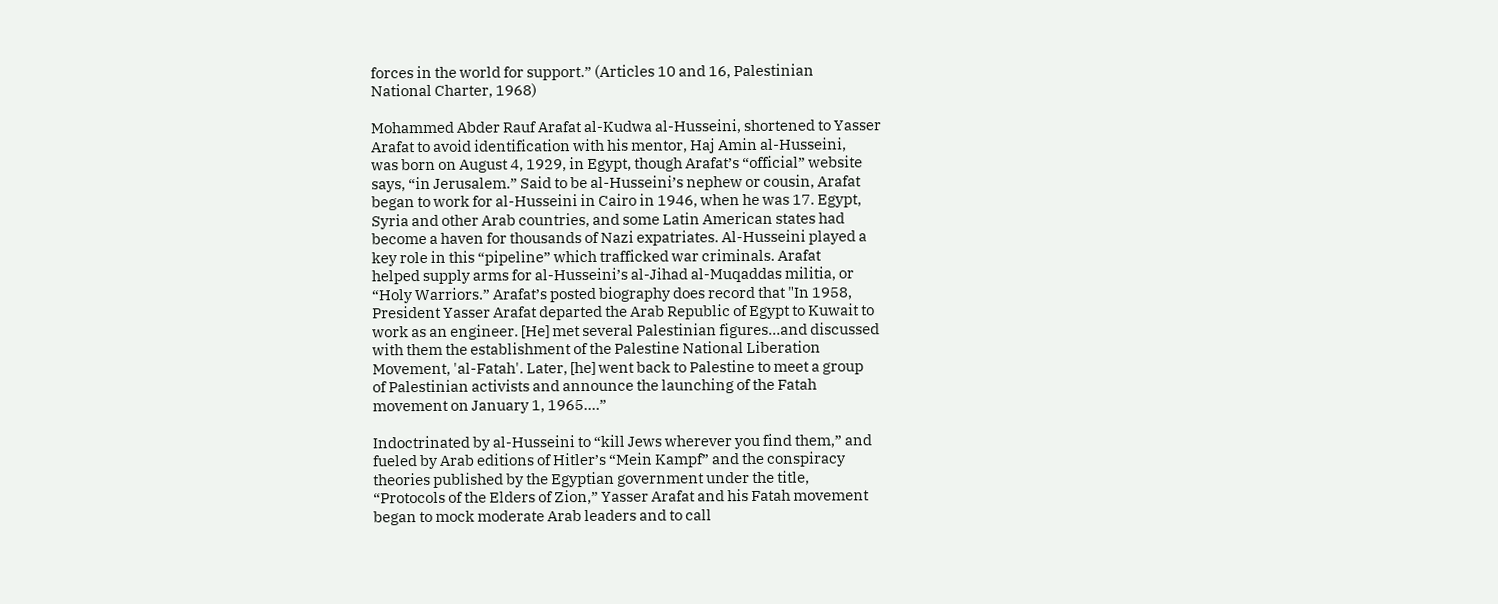forces in the world for support.” (Articles 10 and 16, Palestinian
National Charter, 1968)

Mohammed Abder Rauf Arafat al-Kudwa al-Husseini, shortened to Yasser
Arafat to avoid identification with his mentor, Haj Amin al-Husseini,
was born on August 4, 1929, in Egypt, though Arafat’s “official” website
says, “in Jerusalem.” Said to be al-Husseini’s nephew or cousin, Arafat
began to work for al-Husseini in Cairo in 1946, when he was 17. Egypt,
Syria and other Arab countries, and some Latin American states had
become a haven for thousands of Nazi expatriates. Al-Husseini played a
key role in this “pipeline” which trafficked war criminals. Arafat
helped supply arms for al-Husseini’s al-Jihad al-Muqaddas militia, or
“Holy Warriors.” Arafat’s posted biography does record that "In 1958,
President Yasser Arafat departed the Arab Republic of Egypt to Kuwait to
work as an engineer. [He] met several Palestinian figures…and discussed
with them the establishment of the Palestine National Liberation
Movement, 'al-Fatah'. Later, [he] went back to Palestine to meet a group
of Palestinian activists and announce the launching of the Fatah
movement on January 1, 1965.…”

Indoctrinated by al-Husseini to “kill Jews wherever you find them,” and
fueled by Arab editions of Hitler’s “Mein Kampf” and the conspiracy
theories published by the Egyptian government under the title,
“Protocols of the Elders of Zion,” Yasser Arafat and his Fatah movement
began to mock moderate Arab leaders and to call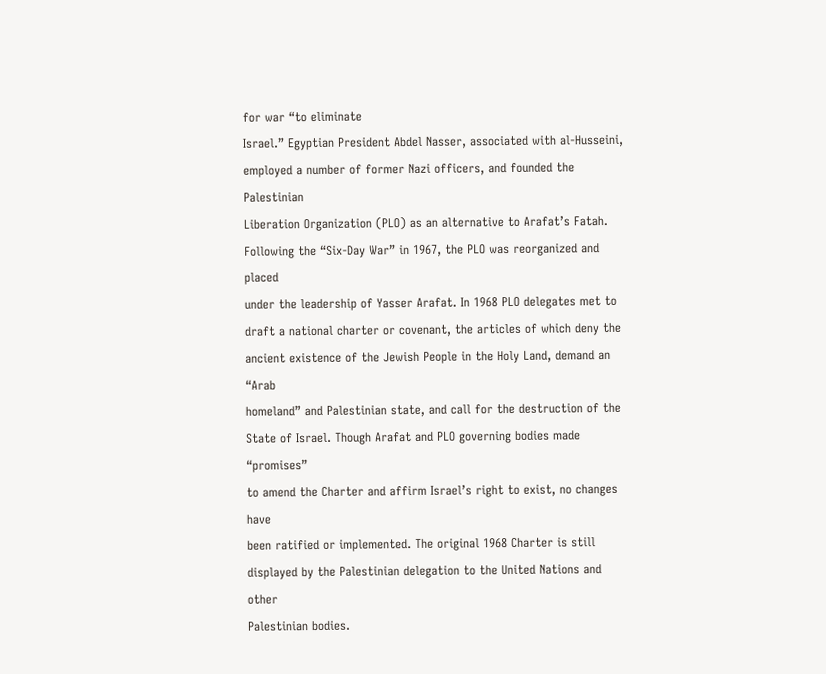for war “to eliminate
Israel.” Egyptian President Abdel Nasser, associated with al-Husseini,
employed a number of former Nazi officers, and founded the Palestinian
Liberation Organization (PLO) as an alternative to Arafat’s Fatah.
Following the “Six-Day War” in 1967, the PLO was reorganized and placed
under the leadership of Yasser Arafat. In 1968 PLO delegates met to
draft a national charter or covenant, the articles of which deny the
ancient existence of the Jewish People in the Holy Land, demand an “Arab
homeland” and Palestinian state, and call for the destruction of the
State of Israel. Though Arafat and PLO governing bodies made “promises”
to amend the Charter and affirm Israel’s right to exist, no changes have
been ratified or implemented. The original 1968 Charter is still
displayed by the Palestinian delegation to the United Nations and other
Palestinian bodies.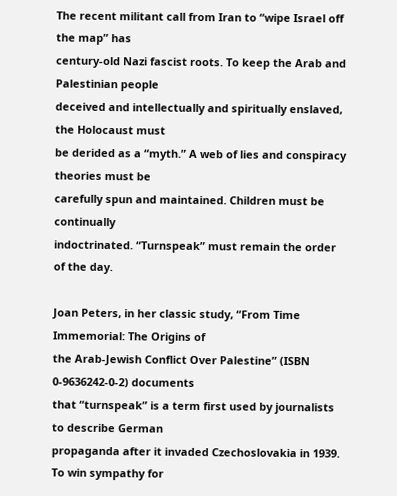The recent militant call from Iran to “wipe Israel off the map” has
century-old Nazi fascist roots. To keep the Arab and Palestinian people
deceived and intellectually and spiritually enslaved, the Holocaust must
be derided as a “myth.” A web of lies and conspiracy theories must be
carefully spun and maintained. Children must be continually
indoctrinated. “Turnspeak” must remain the order of the day.

Joan Peters, in her classic study, “From Time Immemorial: The Origins of
the Arab-Jewish Conflict Over Palestine” (ISBN 0-9636242-0-2) documents
that “turnspeak” is a term first used by journalists to describe German
propaganda after it invaded Czechoslovakia in 1939. To win sympathy for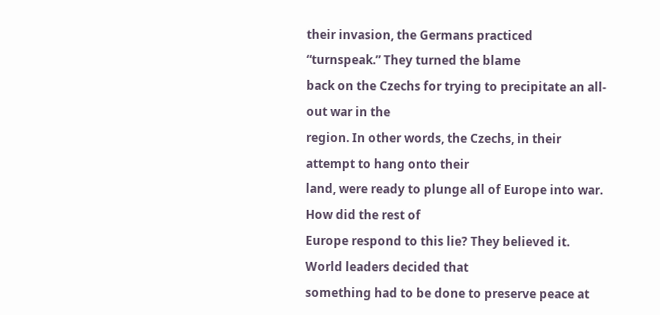their invasion, the Germans practiced “turnspeak.” They turned the blame
back on the Czechs for trying to precipitate an all-out war in the
region. In other words, the Czechs, in their attempt to hang onto their
land, were ready to plunge all of Europe into war. How did the rest of
Europe respond to this lie? They believed it. World leaders decided that
something had to be done to preserve peace at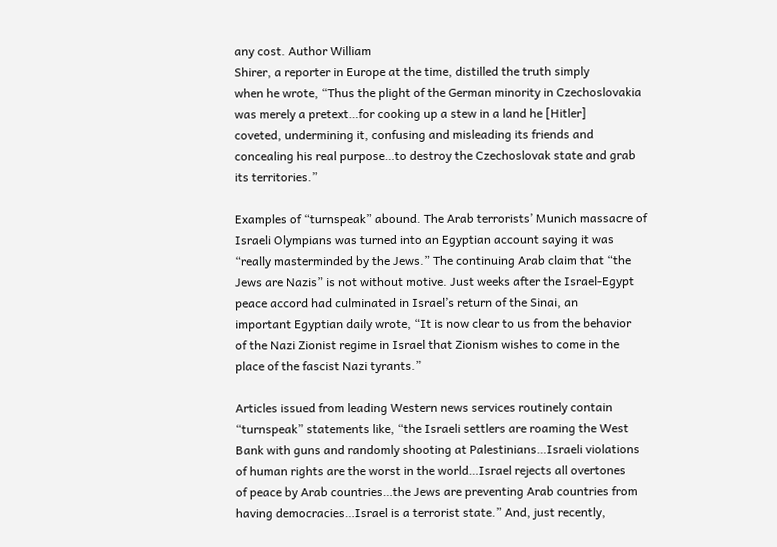any cost. Author William
Shirer, a reporter in Europe at the time, distilled the truth simply
when he wrote, “Thus the plight of the German minority in Czechoslovakia
was merely a pretext…for cooking up a stew in a land he [Hitler]
coveted, undermining it, confusing and misleading its friends and
concealing his real purpose…to destroy the Czechoslovak state and grab
its territories.”

Examples of “turnspeak” abound. The Arab terrorists’ Munich massacre of
Israeli Olympians was turned into an Egyptian account saying it was
“really masterminded by the Jews.” The continuing Arab claim that “the
Jews are Nazis” is not without motive. Just weeks after the Israel-Egypt
peace accord had culminated in Israel’s return of the Sinai, an
important Egyptian daily wrote, “It is now clear to us from the behavior
of the Nazi Zionist regime in Israel that Zionism wishes to come in the
place of the fascist Nazi tyrants.”

Articles issued from leading Western news services routinely contain
“turnspeak” statements like, “the Israeli settlers are roaming the West
Bank with guns and randomly shooting at Palestinians…Israeli violations
of human rights are the worst in the world…Israel rejects all overtones
of peace by Arab countries…the Jews are preventing Arab countries from
having democracies…Israel is a terrorist state.” And, just recently,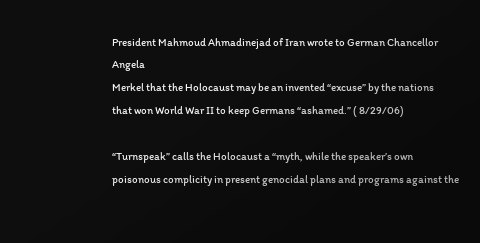President Mahmoud Ahmadinejad of Iran wrote to German Chancellor Angela
Merkel that the Holocaust may be an invented “excuse” by the nations
that won World War II to keep Germans “ashamed.” ( 8/29/06)

“Turnspeak” calls the Holocaust a “myth, while the speaker’s own
poisonous complicity in present genocidal plans and programs against the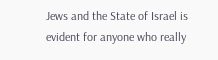Jews and the State of Israel is evident for anyone who really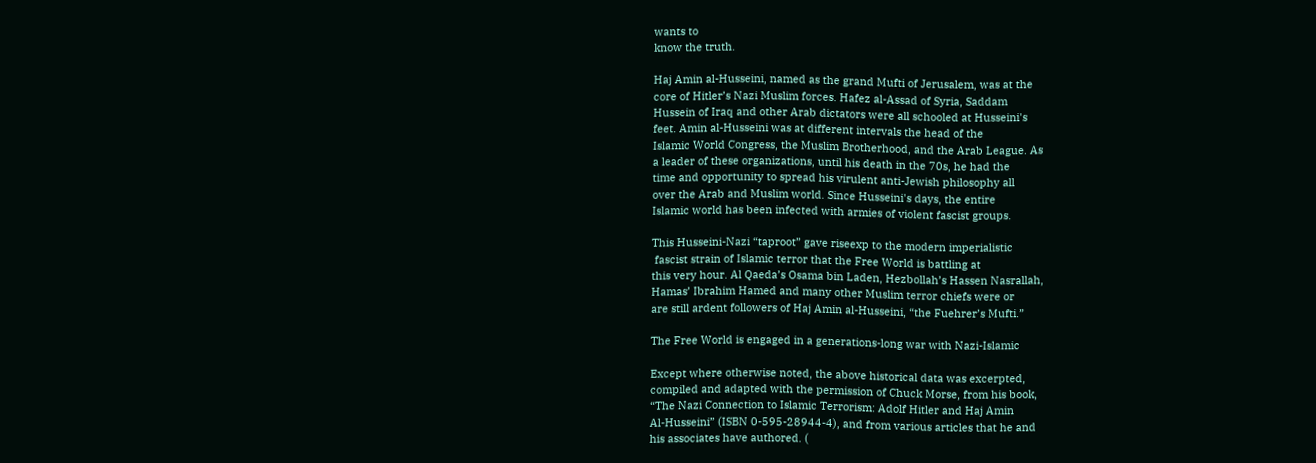wants to
know the truth.

Haj Amin al-Husseini, named as the grand Mufti of Jerusalem, was at the
core of Hitler’s Nazi Muslim forces. Hafez al-Assad of Syria, Saddam
Hussein of Iraq and other Arab dictators were all schooled at Husseini's
feet. Amin al-Husseini was at different intervals the head of the
Islamic World Congress, the Muslim Brotherhood, and the Arab League. As
a leader of these organizations, until his death in the 70s, he had the
time and opportunity to spread his virulent anti-Jewish philosophy all
over the Arab and Muslim world. Since Husseini's days, the entire
Islamic world has been infected with armies of violent fascist groups.

This Husseini-Nazi “taproot” gave riseexp to the modern imperialistic
 fascist strain of Islamic terror that the Free World is battling at
this very hour. Al Qaeda’s Osama bin Laden, Hezbollah’s Hassen Nasrallah,
Hamas’ Ibrahim Hamed and many other Muslim terror chiefs were or
are still ardent followers of Haj Amin al-Husseini, “the Fuehrer’s Mufti.”

The Free World is engaged in a generations-long war with Nazi-Islamic

Except where otherwise noted, the above historical data was excerpted,
compiled and adapted with the permission of Chuck Morse, from his book,
“The Nazi Connection to Islamic Terrorism: Adolf Hitler and Haj Amin
Al-Husseini” (ISBN 0-595-28944-4), and from various articles that he and
his associates have authored. (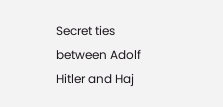Secret ties between Adolf Hitler and Haj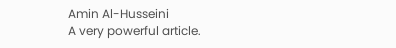Amin Al-Husseini
A very powerful article.